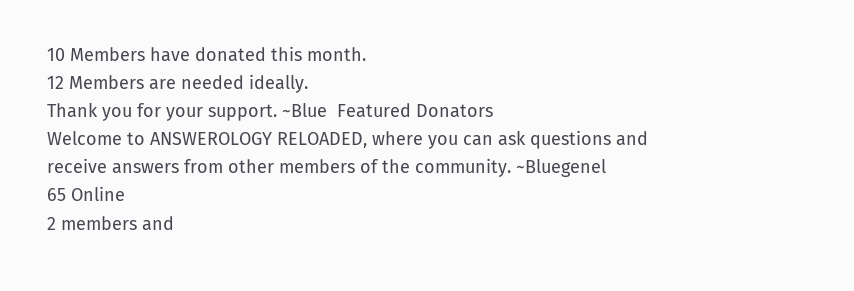10 Members have donated this month.
12 Members are needed ideally.
Thank you for your support. ~Blue  Featured Donators
Welcome to ANSWEROLOGY RELOADED, where you can ask questions and receive answers from other members of the community. ~Bluegenel
65 Online
2 members and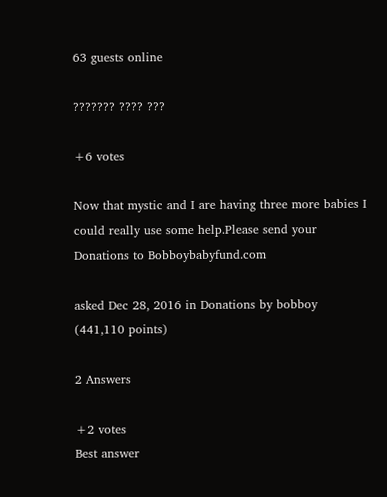63 guests online

??????? ???? ???

+6 votes

Now that mystic and I are having three more babies I could really use some help.Please send your Donations to Bobboybabyfund.com

asked Dec 28, 2016 in Donations by bobboy (441,110 points)

2 Answers

+2 votes
Best answer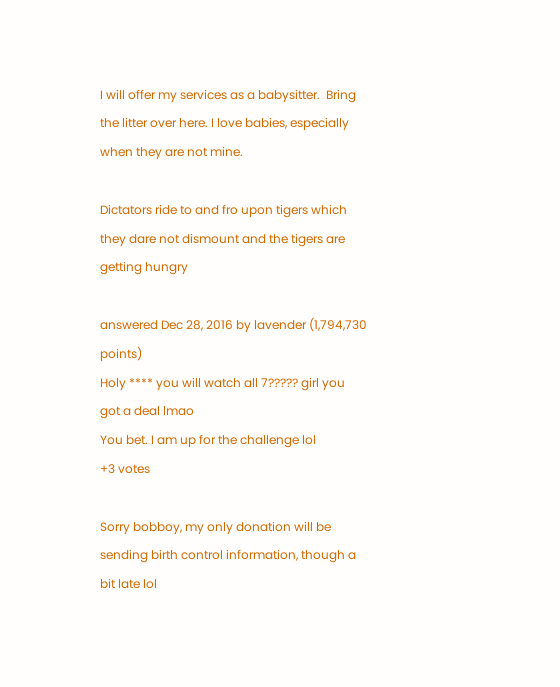I will offer my services as a babysitter.  Bring the litter over here. I love babies, especially when they are not mine.

Dictators ride to and fro upon tigers which they dare not dismount and the tigers are getting hungry

answered Dec 28, 2016 by lavender (1,794,730 points)
Holy **** you will watch all 7????? girl you got a deal lmao
You bet. I am up for the challenge lol
+3 votes

Sorry bobboy, my only donation will be sending birth control information, though a bit late lol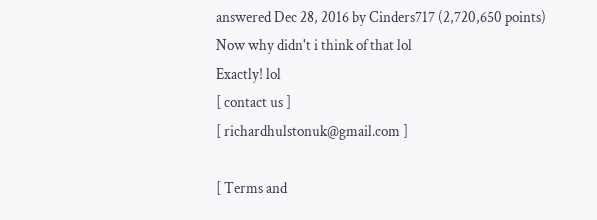answered Dec 28, 2016 by Cinders717 (2,720,650 points)
Now why didn't i think of that lol
Exactly! lol
[ contact us ]
[ richardhulstonuk@gmail.com ]

[ Terms and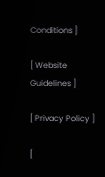Conditions ]

[ Website Guidelines ]

[ Privacy Policy ]

[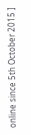online since 5th October 2015 ]